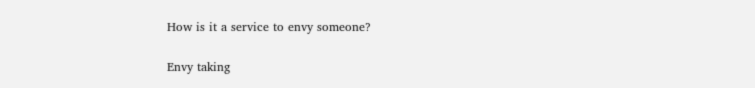How is it a service to envy someone?

Envy taking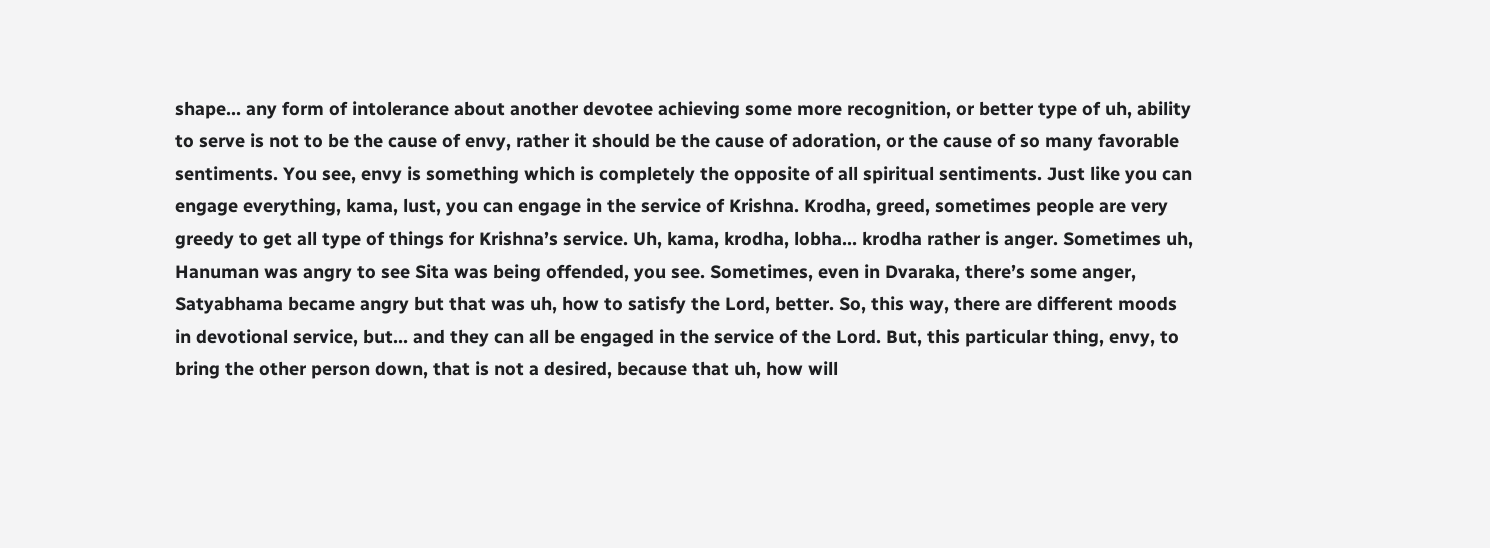shape… any form of intolerance about another devotee achieving some more recognition, or better type of uh, ability to serve is not to be the cause of envy, rather it should be the cause of adoration, or the cause of so many favorable sentiments. You see, envy is something which is completely the opposite of all spiritual sentiments. Just like you can engage everything, kama, lust, you can engage in the service of Krishna. Krodha, greed, sometimes people are very greedy to get all type of things for Krishna’s service. Uh, kama, krodha, lobha… krodha rather is anger. Sometimes uh, Hanuman was angry to see Sita was being offended, you see. Sometimes, even in Dvaraka, there’s some anger, Satyabhama became angry but that was uh, how to satisfy the Lord, better. So, this way, there are different moods in devotional service, but… and they can all be engaged in the service of the Lord. But, this particular thing, envy, to bring the other person down, that is not a desired, because that uh, how will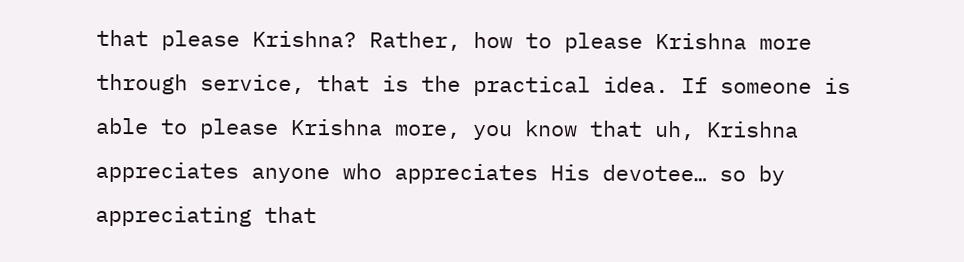that please Krishna? Rather, how to please Krishna more through service, that is the practical idea. If someone is able to please Krishna more, you know that uh, Krishna appreciates anyone who appreciates His devotee… so by appreciating that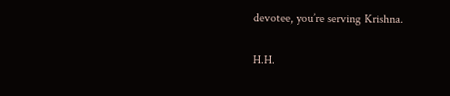devotee, you’re serving Krishna.

H.H.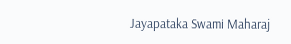Jayapataka Swami Maharaj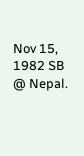Nov 15, 1982 SB @ Nepal.